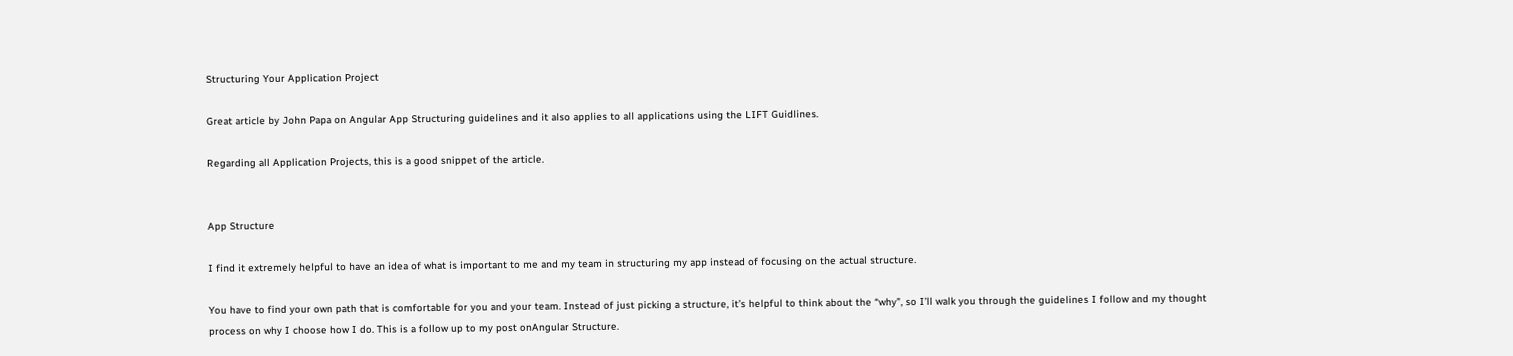Structuring Your Application Project

Great article by John Papa on Angular App Structuring guidelines and it also applies to all applications using the LIFT Guidlines.

Regarding all Application Projects, this is a good snippet of the article.


App Structure

I find it extremely helpful to have an idea of what is important to me and my team in structuring my app instead of focusing on the actual structure.

You have to find your own path that is comfortable for you and your team. Instead of just picking a structure, it’s helpful to think about the “why”, so I’ll walk you through the guidelines I follow and my thought process on why I choose how I do. This is a follow up to my post onAngular Structure.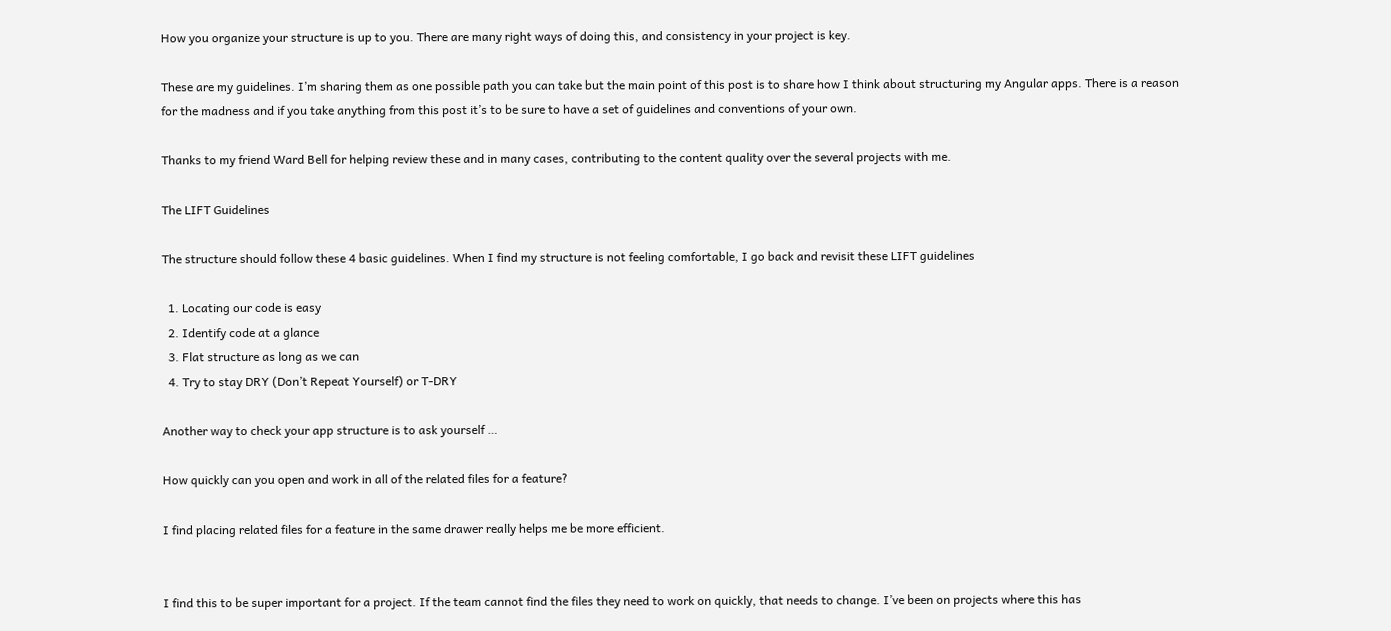How you organize your structure is up to you. There are many right ways of doing this, and consistency in your project is key.

These are my guidelines. I’m sharing them as one possible path you can take but the main point of this post is to share how I think about structuring my Angular apps. There is a reason for the madness and if you take anything from this post it’s to be sure to have a set of guidelines and conventions of your own.

Thanks to my friend Ward Bell for helping review these and in many cases, contributing to the content quality over the several projects with me.

The LIFT Guidelines

The structure should follow these 4 basic guidelines. When I find my structure is not feeling comfortable, I go back and revisit these LIFT guidelines

  1. Locating our code is easy
  2. Identify code at a glance
  3. Flat structure as long as we can
  4. Try to stay DRY (Don’t Repeat Yourself) or T-DRY

Another way to check your app structure is to ask yourself …

How quickly can you open and work in all of the related files for a feature?

I find placing related files for a feature in the same drawer really helps me be more efficient.


I find this to be super important for a project. If the team cannot find the files they need to work on quickly, that needs to change. I’ve been on projects where this has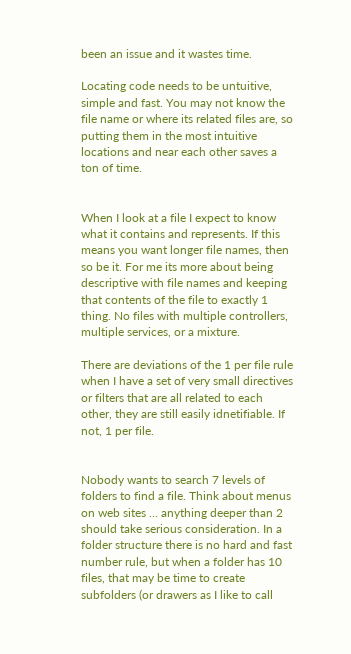been an issue and it wastes time.

Locating code needs to be untuitive, simple and fast. You may not know the file name or where its related files are, so putting them in the most intuitive locations and near each other saves a ton of time.


When I look at a file I expect to know what it contains and represents. If this means you want longer file names, then so be it. For me its more about being descriptive with file names and keeping that contents of the file to exactly 1 thing. No files with multiple controllers, multiple services, or a mixture.

There are deviations of the 1 per file rule when I have a set of very small directives or filters that are all related to each other, they are still easily idnetifiable. If not, 1 per file.


Nobody wants to search 7 levels of folders to find a file. Think about menus on web sites … anything deeper than 2 should take serious consideration. In a folder structure there is no hard and fast number rule, but when a folder has 10 files, that may be time to create subfolders (or drawers as I like to call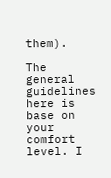them).

The general guidelines here is base on your comfort level. I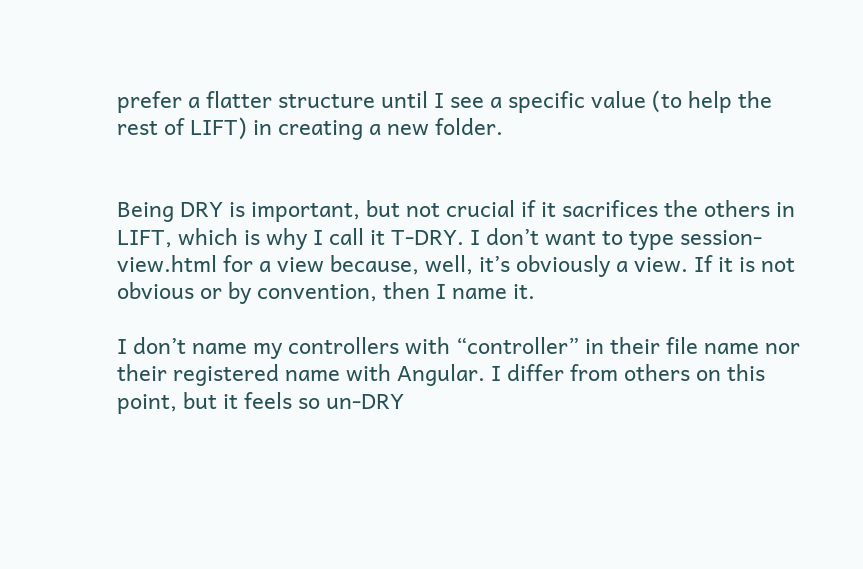prefer a flatter structure until I see a specific value (to help the rest of LIFT) in creating a new folder.


Being DRY is important, but not crucial if it sacrifices the others in LIFT, which is why I call it T-DRY. I don’t want to type session-view.html for a view because, well, it’s obviously a view. If it is not obvious or by convention, then I name it.

I don’t name my controllers with “controller” in their file name nor their registered name with Angular. I differ from others on this point, but it feels so un-DRY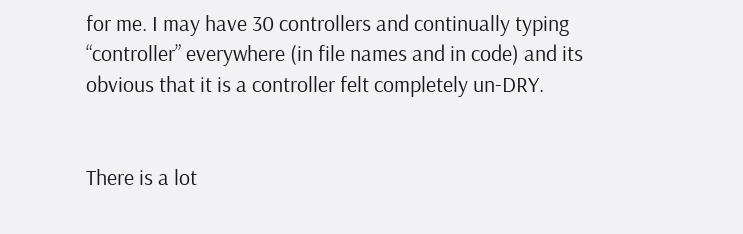for me. I may have 30 controllers and continually typing “controller” everywhere (in file names and in code) and its obvious that it is a controller felt completely un-DRY.


There is a lot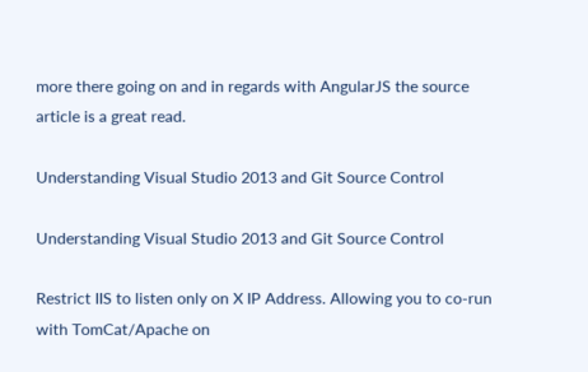more there going on and in regards with AngularJS the source article is a great read.

Understanding Visual Studio 2013 and Git Source Control

Understanding Visual Studio 2013 and Git Source Control

Restrict IIS to listen only on X IP Address. Allowing you to co-run with TomCat/Apache on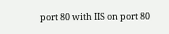port 80 with IIS on port 80